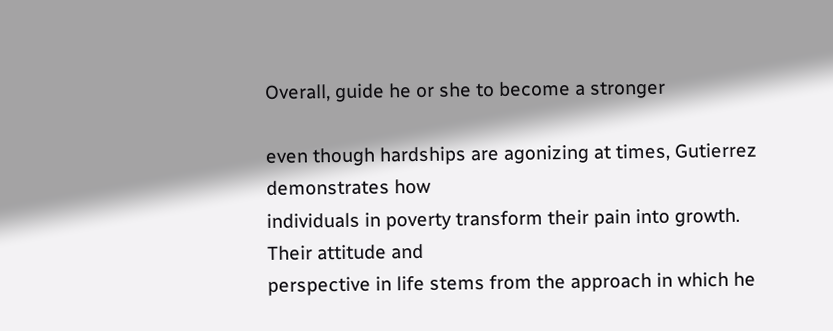Overall, guide he or she to become a stronger

even though hardships are agonizing at times, Gutierrez demonstrates how
individuals in poverty transform their pain into growth. Their attitude and
perspective in life stems from the approach in which he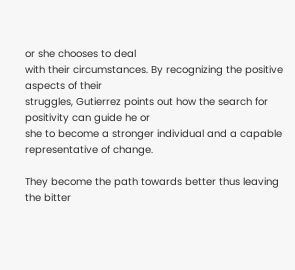or she chooses to deal
with their circumstances. By recognizing the positive aspects of their
struggles, Gutierrez points out how the search for positivity can guide he or
she to become a stronger individual and a capable representative of change.

They become the path towards better thus leaving the bitter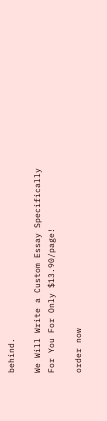behind.

We Will Write a Custom Essay Specifically
For You For Only $13.90/page!

order now